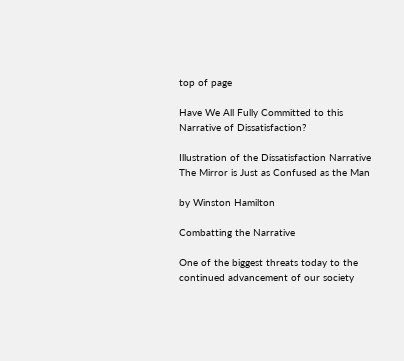top of page

Have We All Fully Committed to this Narrative of Dissatisfaction?

Illustration of the Dissatisfaction Narrative
The Mirror is Just as Confused as the Man

by Winston Hamilton

Combatting the Narrative

One of the biggest threats today to the continued advancement of our society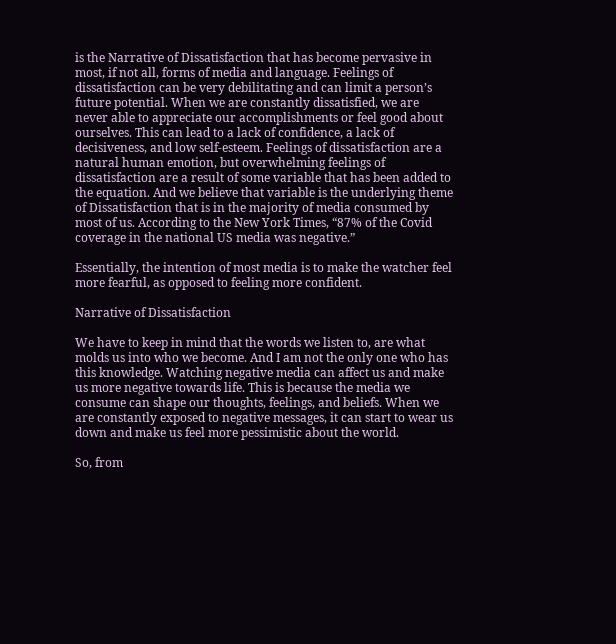is the Narrative of Dissatisfaction that has become pervasive in most, if not all, forms of media and language. Feelings of dissatisfaction can be very debilitating and can limit a person’s future potential. When we are constantly dissatisfied, we are never able to appreciate our accomplishments or feel good about ourselves. This can lead to a lack of confidence, a lack of decisiveness, and low self-esteem. Feelings of dissatisfaction are a natural human emotion, but overwhelming feelings of dissatisfaction are a result of some variable that has been added to the equation. And we believe that variable is the underlying theme of Dissatisfaction that is in the majority of media consumed by most of us. According to the New York Times, “87% of the Covid coverage in the national US media was negative.”

Essentially, the intention of most media is to make the watcher feel more fearful, as opposed to feeling more confident.

Narrative of Dissatisfaction

We have to keep in mind that the words we listen to, are what molds us into who we become. And I am not the only one who has this knowledge. Watching negative media can affect us and make us more negative towards life. This is because the media we consume can shape our thoughts, feelings, and beliefs. When we are constantly exposed to negative messages, it can start to wear us down and make us feel more pessimistic about the world.

So, from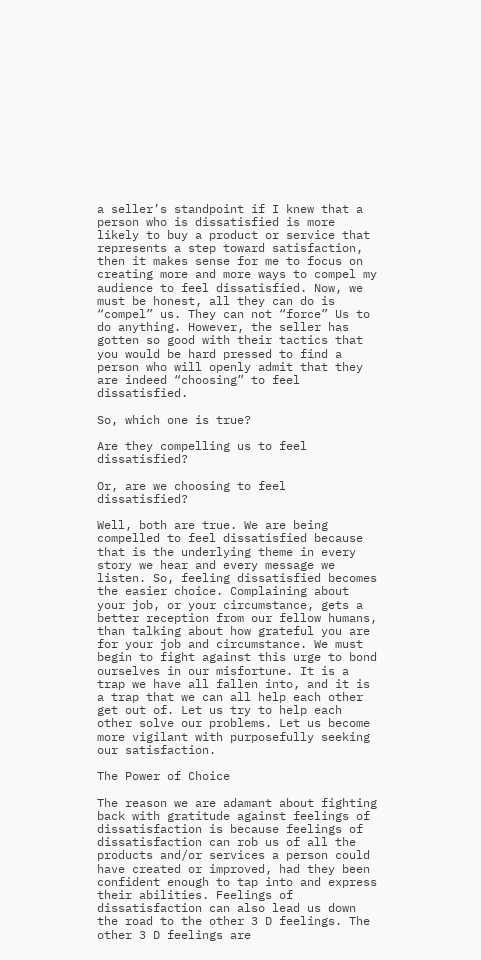a seller’s standpoint if I knew that a person who is dissatisfied is more likely to buy a product or service that represents a step toward satisfaction, then it makes sense for me to focus on creating more and more ways to compel my audience to feel dissatisfied. Now, we must be honest, all they can do is “compel” us. They can not “force” Us to do anything. However, the seller has gotten so good with their tactics that you would be hard pressed to find a person who will openly admit that they are indeed “choosing” to feel dissatisfied.

So, which one is true?

Are they compelling us to feel dissatisfied?

Or, are we choosing to feel dissatisfied?

Well, both are true. We are being compelled to feel dissatisfied because that is the underlying theme in every story we hear and every message we listen. So, feeling dissatisfied becomes the easier choice. Complaining about your job, or your circumstance, gets a better reception from our fellow humans, than talking about how grateful you are for your job and circumstance. We must begin to fight against this urge to bond ourselves in our misfortune. It is a trap we have all fallen into, and it is a trap that we can all help each other get out of. Let us try to help each other solve our problems. Let us become more vigilant with purposefully seeking our satisfaction.

The Power of Choice

The reason we are adamant about fighting back with gratitude against feelings of dissatisfaction is because feelings of dissatisfaction can rob us of all the products and/or services a person could have created or improved, had they been confident enough to tap into and express their abilities. Feelings of dissatisfaction can also lead us down the road to the other 3 D feelings. The other 3 D feelings are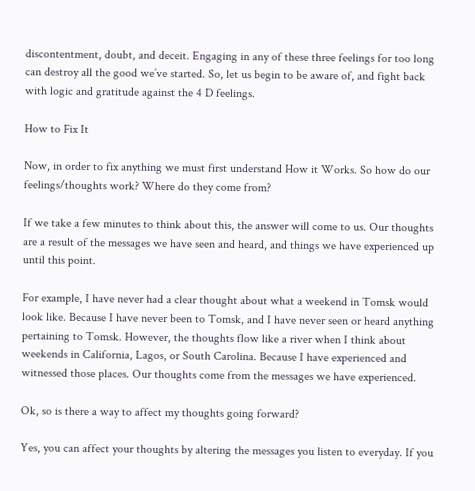discontentment, doubt, and deceit. Engaging in any of these three feelings for too long can destroy all the good we’ve started. So, let us begin to be aware of, and fight back with logic and gratitude against the 4 D feelings.

How to Fix It

Now, in order to fix anything we must first understand How it Works. So how do our feelings/thoughts work? Where do they come from?

If we take a few minutes to think about this, the answer will come to us. Our thoughts are a result of the messages we have seen and heard, and things we have experienced up until this point.

For example, I have never had a clear thought about what a weekend in Tomsk would look like. Because I have never been to Tomsk, and I have never seen or heard anything pertaining to Tomsk. However, the thoughts flow like a river when I think about weekends in California, Lagos, or South Carolina. Because I have experienced and witnessed those places. Our thoughts come from the messages we have experienced.

Ok, so is there a way to affect my thoughts going forward?

Yes, you can affect your thoughts by altering the messages you listen to everyday. If you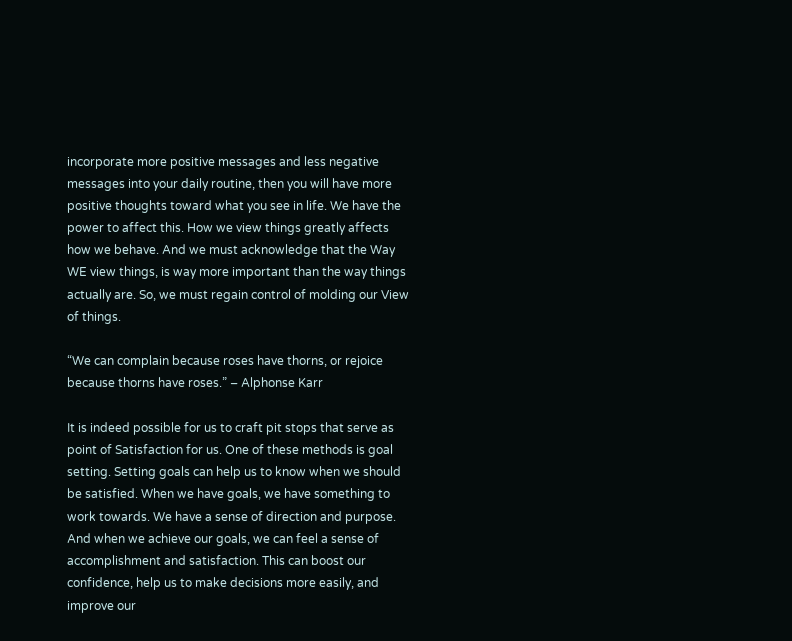incorporate more positive messages and less negative messages into your daily routine, then you will have more positive thoughts toward what you see in life. We have the power to affect this. How we view things greatly affects how we behave. And we must acknowledge that the Way WE view things, is way more important than the way things actually are. So, we must regain control of molding our View of things.

“We can complain because roses have thorns, or rejoice because thorns have roses.” – Alphonse Karr

It is indeed possible for us to craft pit stops that serve as point of Satisfaction for us. One of these methods is goal setting. Setting goals can help us to know when we should be satisfied. When we have goals, we have something to work towards. We have a sense of direction and purpose. And when we achieve our goals, we can feel a sense of accomplishment and satisfaction. This can boost our confidence, help us to make decisions more easily, and improve our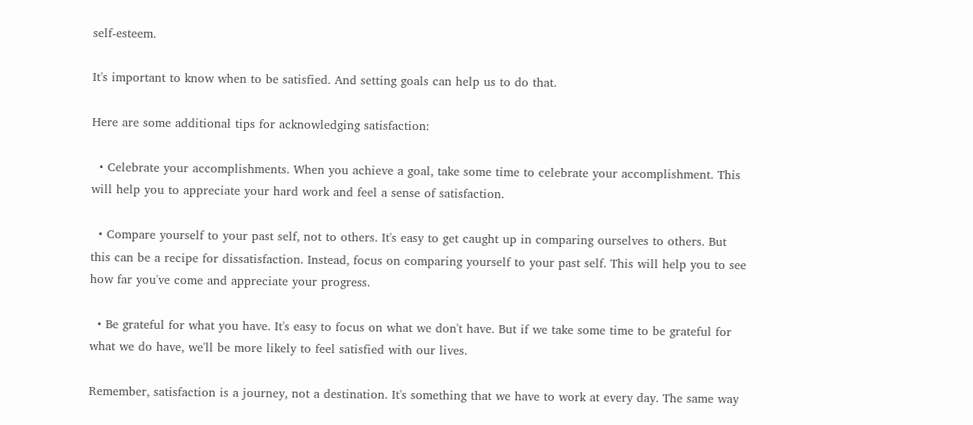self-esteem.

It's important to know when to be satisfied. And setting goals can help us to do that.

Here are some additional tips for acknowledging satisfaction:

  • Celebrate your accomplishments. When you achieve a goal, take some time to celebrate your accomplishment. This will help you to appreciate your hard work and feel a sense of satisfaction.

  • Compare yourself to your past self, not to others. It's easy to get caught up in comparing ourselves to others. But this can be a recipe for dissatisfaction. Instead, focus on comparing yourself to your past self. This will help you to see how far you've come and appreciate your progress.

  • Be grateful for what you have. It's easy to focus on what we don't have. But if we take some time to be grateful for what we do have, we'll be more likely to feel satisfied with our lives.

Remember, satisfaction is a journey, not a destination. It's something that we have to work at every day. The same way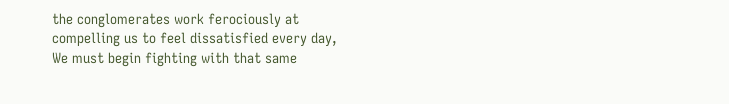the conglomerates work ferociously at compelling us to feel dissatisfied every day, We must begin fighting with that same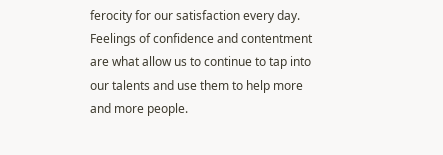ferocity for our satisfaction every day. Feelings of confidence and contentment are what allow us to continue to tap into our talents and use them to help more and more people.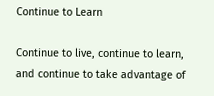Continue to Learn

Continue to live, continue to learn, and continue to take advantage of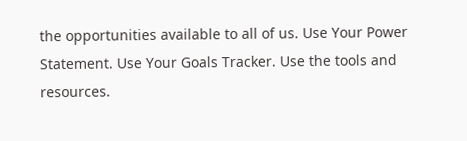the opportunities available to all of us. Use Your Power Statement. Use Your Goals Tracker. Use the tools and resources.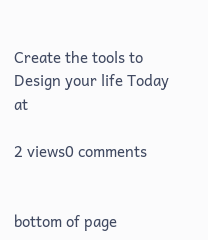Create the tools to Design your life Today at

2 views0 comments


bottom of page